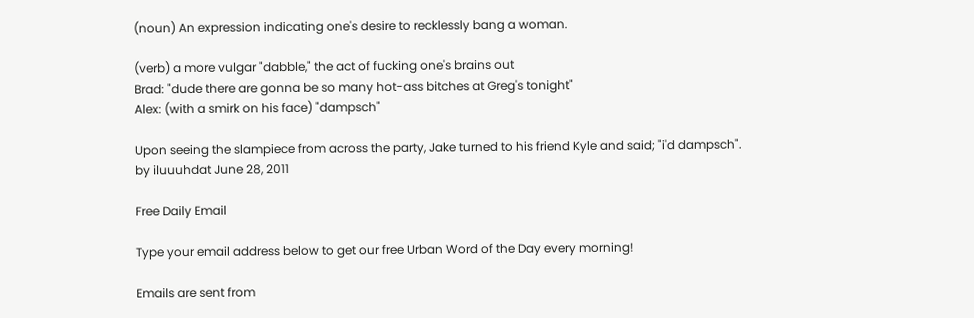(noun) An expression indicating one's desire to recklessly bang a woman.

(verb) a more vulgar "dabble," the act of fucking one's brains out
Brad: "dude there are gonna be so many hot-ass bitches at Greg's tonight"
Alex: (with a smirk on his face) "dampsch"

Upon seeing the slampiece from across the party, Jake turned to his friend Kyle and said; "i'd dampsch".
by iluuuhdat June 28, 2011

Free Daily Email

Type your email address below to get our free Urban Word of the Day every morning!

Emails are sent from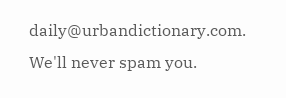daily@urbandictionary.com. We'll never spam you.